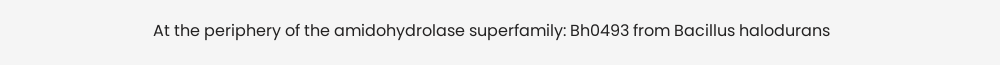At the periphery of the amidohydrolase superfamily: Bh0493 from Bacillus halodurans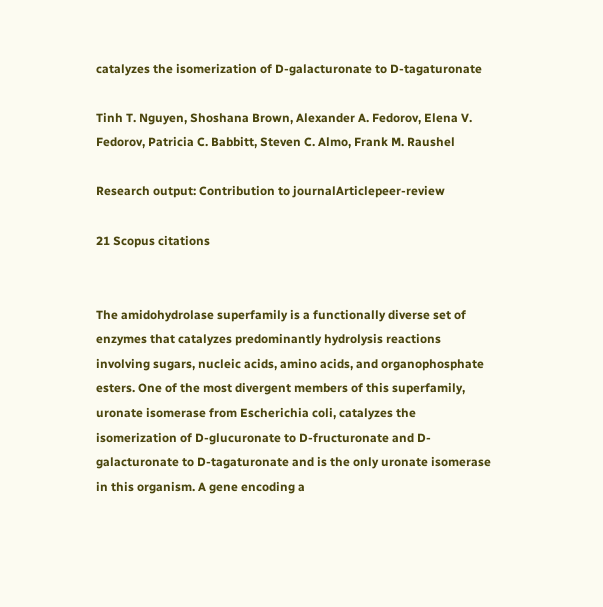catalyzes the isomerization of D-galacturonate to D-tagaturonate

Tinh T. Nguyen, Shoshana Brown, Alexander A. Fedorov, Elena V. Fedorov, Patricia C. Babbitt, Steven C. Almo, Frank M. Raushel

Research output: Contribution to journalArticlepeer-review

21 Scopus citations


The amidohydrolase superfamily is a functionally diverse set of enzymes that catalyzes predominantly hydrolysis reactions involving sugars, nucleic acids, amino acids, and organophosphate esters. One of the most divergent members of this superfamily, uronate isomerase from Escherichia coli, catalyzes the isomerization of D-glucuronate to D-fructuronate and D-galacturonate to D-tagaturonate and is the only uronate isomerase in this organism. A gene encoding a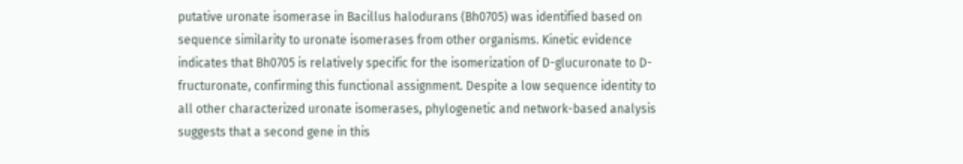putative uronate isomerase in Bacillus halodurans (Bh0705) was identified based on sequence similarity to uronate isomerases from other organisms. Kinetic evidence indicates that Bh0705 is relatively specific for the isomerization of D-glucuronate to D-fructuronate, confirming this functional assignment. Despite a low sequence identity to all other characterized uronate isomerases, phylogenetic and network-based analysis suggests that a second gene in this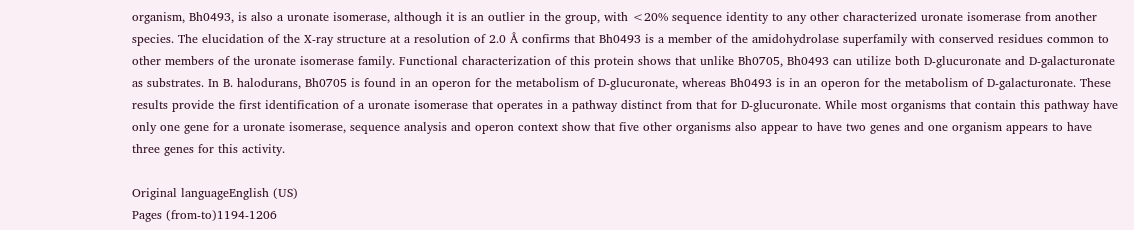organism, Bh0493, is also a uronate isomerase, although it is an outlier in the group, with <20% sequence identity to any other characterized uronate isomerase from another species. The elucidation of the X-ray structure at a resolution of 2.0 Å confirms that Bh0493 is a member of the amidohydrolase superfamily with conserved residues common to other members of the uronate isomerase family. Functional characterization of this protein shows that unlike Bh0705, Bh0493 can utilize both D-glucuronate and D-galacturonate as substrates. In B. halodurans, Bh0705 is found in an operon for the metabolism of D-glucuronate, whereas Bh0493 is in an operon for the metabolism of D-galacturonate. These results provide the first identification of a uronate isomerase that operates in a pathway distinct from that for D-glucuronate. While most organisms that contain this pathway have only one gene for a uronate isomerase, sequence analysis and operon context show that five other organisms also appear to have two genes and one organism appears to have three genes for this activity.

Original languageEnglish (US)
Pages (from-to)1194-1206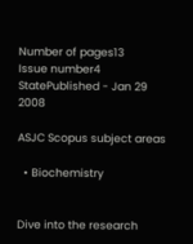Number of pages13
Issue number4
StatePublished - Jan 29 2008

ASJC Scopus subject areas

  • Biochemistry


Dive into the research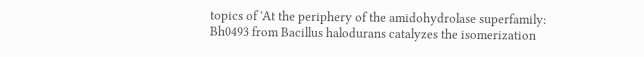topics of 'At the periphery of the amidohydrolase superfamily: Bh0493 from Bacillus halodurans catalyzes the isomerization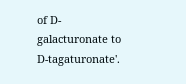of D-galacturonate to D-tagaturonate'.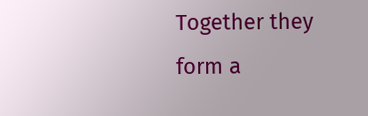Together they form a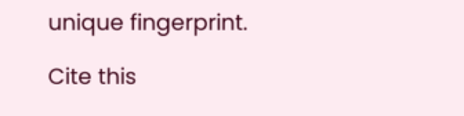unique fingerprint.

Cite this